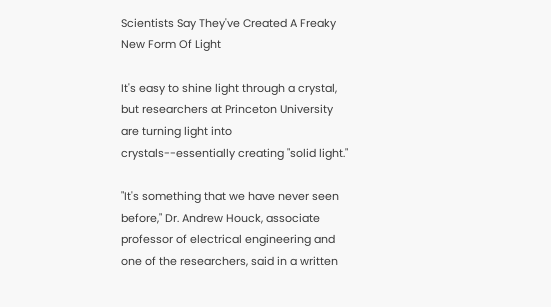Scientists Say They've Created A Freaky New Form Of Light

It's easy to shine light through a crystal, but researchers at Princeton University are turning light into crystals--essentially creating "solid light."

"It's something that we have never seen before," Dr. Andrew Houck, associate professor of electrical engineering and one of the researchers, said in a written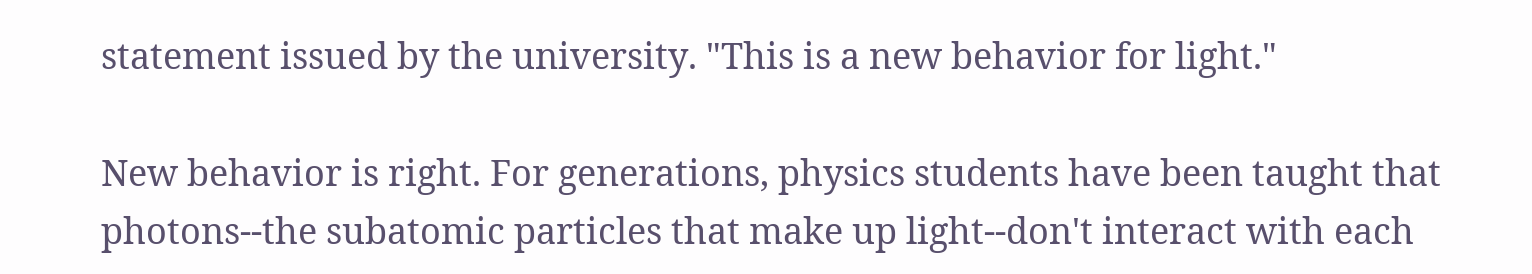statement issued by the university. "This is a new behavior for light."

New behavior is right. For generations, physics students have been taught that photons--the subatomic particles that make up light--don't interact with each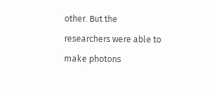other. But the researchers were able to make photons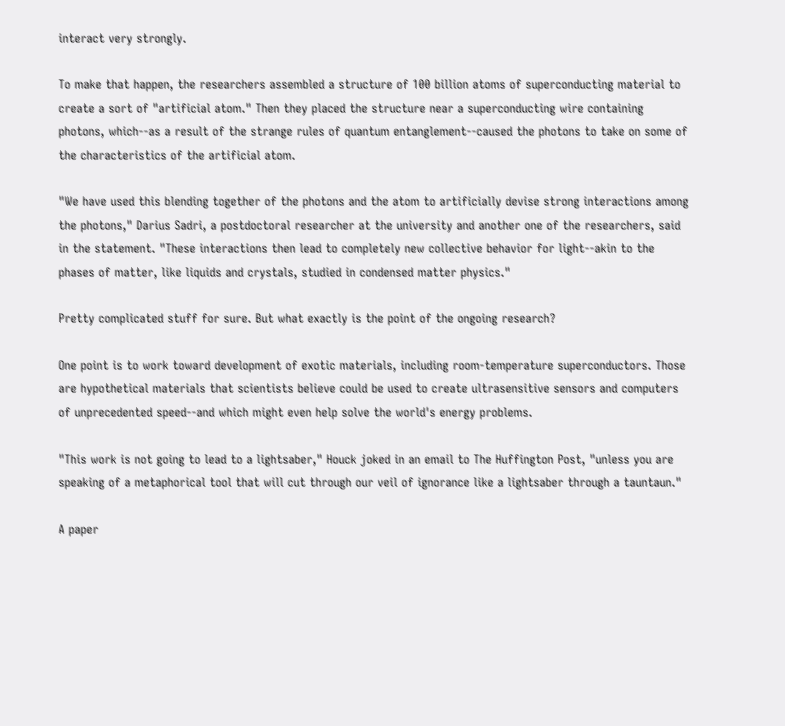interact very strongly.

To make that happen, the researchers assembled a structure of 100 billion atoms of superconducting material to create a sort of "artificial atom." Then they placed the structure near a superconducting wire containing photons, which--as a result of the strange rules of quantum entanglement--caused the photons to take on some of the characteristics of the artificial atom.

"We have used this blending together of the photons and the atom to artificially devise strong interactions among the photons," Darius Sadri, a postdoctoral researcher at the university and another one of the researchers, said in the statement. "These interactions then lead to completely new collective behavior for light--akin to the phases of matter, like liquids and crystals, studied in condensed matter physics."

Pretty complicated stuff for sure. But what exactly is the point of the ongoing research?

One point is to work toward development of exotic materials, including room-temperature superconductors. Those are hypothetical materials that scientists believe could be used to create ultrasensitive sensors and computers of unprecedented speed--and which might even help solve the world's energy problems.

"This work is not going to lead to a lightsaber," Houck joked in an email to The Huffington Post, "unless you are speaking of a metaphorical tool that will cut through our veil of ignorance like a lightsaber through a tauntaun."

A paper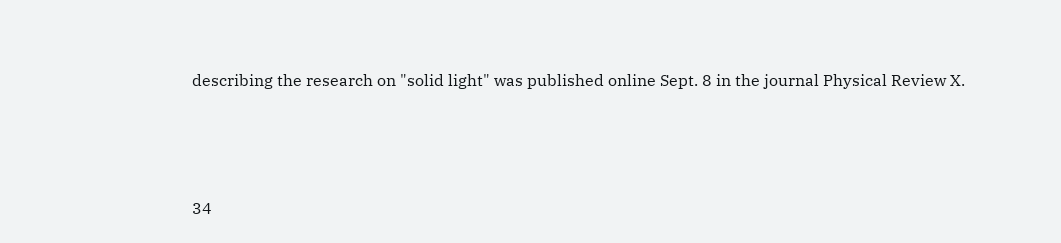describing the research on "solid light" was published online Sept. 8 in the journal Physical Review X.



34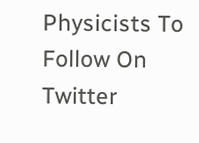Physicists To Follow On Twitter